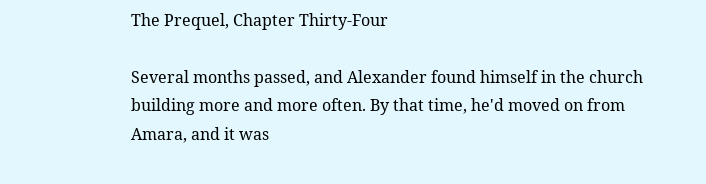The Prequel, Chapter Thirty-Four

Several months passed, and Alexander found himself in the church building more and more often. By that time, he'd moved on from Amara, and it was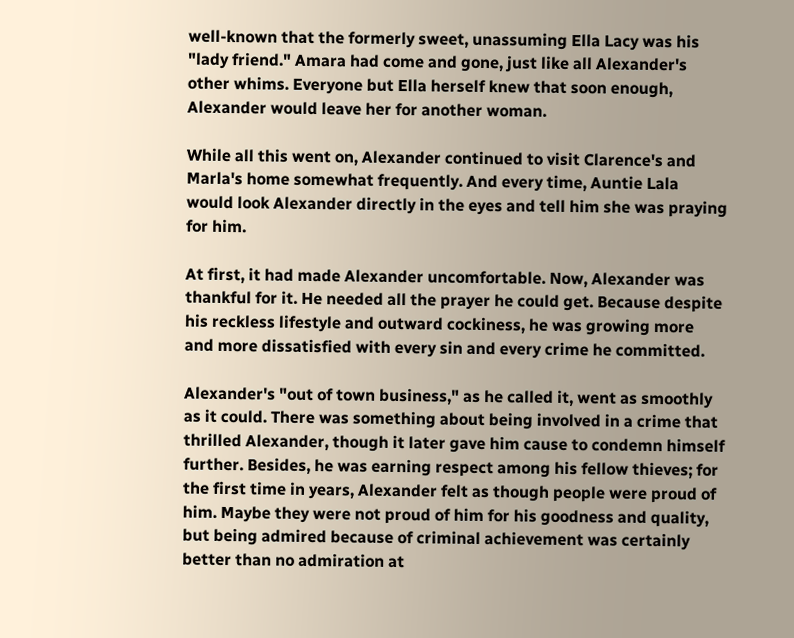well-known that the formerly sweet, unassuming Ella Lacy was his "lady friend." Amara had come and gone, just like all Alexander's other whims. Everyone but Ella herself knew that soon enough, Alexander would leave her for another woman.

While all this went on, Alexander continued to visit Clarence's and Marla's home somewhat frequently. And every time, Auntie Lala would look Alexander directly in the eyes and tell him she was praying for him.

At first, it had made Alexander uncomfortable. Now, Alexander was thankful for it. He needed all the prayer he could get. Because despite his reckless lifestyle and outward cockiness, he was growing more and more dissatisfied with every sin and every crime he committed.

Alexander's "out of town business," as he called it, went as smoothly as it could. There was something about being involved in a crime that thrilled Alexander, though it later gave him cause to condemn himself further. Besides, he was earning respect among his fellow thieves; for the first time in years, Alexander felt as though people were proud of him. Maybe they were not proud of him for his goodness and quality, but being admired because of criminal achievement was certainly better than no admiration at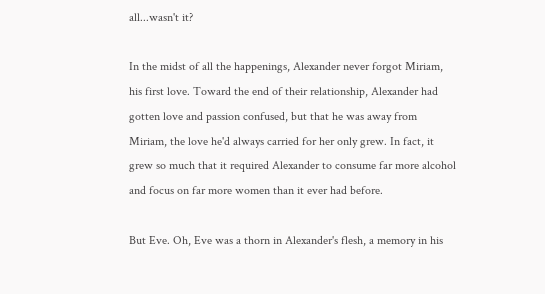all...wasn't it?

In the midst of all the happenings, Alexander never forgot Miriam, his first love. Toward the end of their relationship, Alexander had gotten love and passion confused, but that he was away from Miriam, the love he'd always carried for her only grew. In fact, it grew so much that it required Alexander to consume far more alcohol and focus on far more women than it ever had before.

But Eve. Oh, Eve was a thorn in Alexander's flesh, a memory in his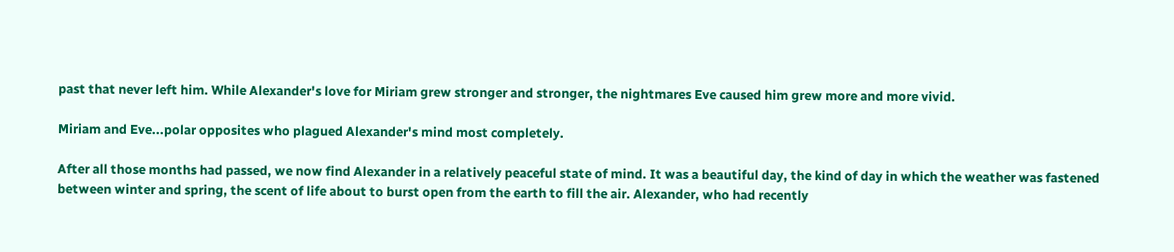past that never left him. While Alexander's love for Miriam grew stronger and stronger, the nightmares Eve caused him grew more and more vivid.

Miriam and Eve...polar opposites who plagued Alexander's mind most completely.

After all those months had passed, we now find Alexander in a relatively peaceful state of mind. It was a beautiful day, the kind of day in which the weather was fastened between winter and spring, the scent of life about to burst open from the earth to fill the air. Alexander, who had recently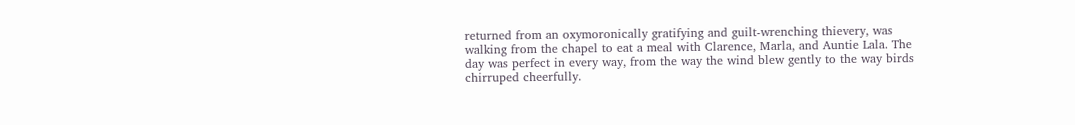returned from an oxymoronically gratifying and guilt-wrenching thievery, was walking from the chapel to eat a meal with Clarence, Marla, and Auntie Lala. The day was perfect in every way, from the way the wind blew gently to the way birds chirruped cheerfully.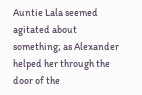Auntie Lala seemed agitated about something; as Alexander helped her through the door of the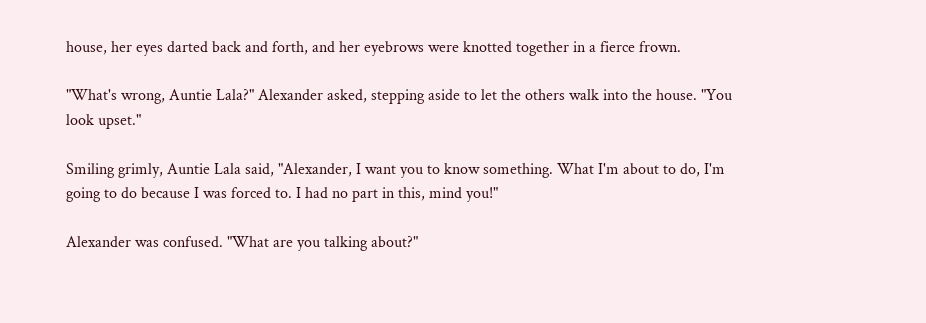house, her eyes darted back and forth, and her eyebrows were knotted together in a fierce frown.

"What's wrong, Auntie Lala?" Alexander asked, stepping aside to let the others walk into the house. "You look upset."

Smiling grimly, Auntie Lala said, "Alexander, I want you to know something. What I'm about to do, I'm going to do because I was forced to. I had no part in this, mind you!"

Alexander was confused. "What are you talking about?"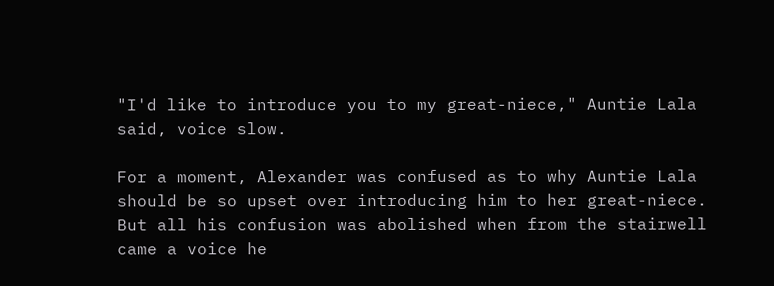"I'd like to introduce you to my great-niece," Auntie Lala said, voice slow.

For a moment, Alexander was confused as to why Auntie Lala should be so upset over introducing him to her great-niece. But all his confusion was abolished when from the stairwell came a voice he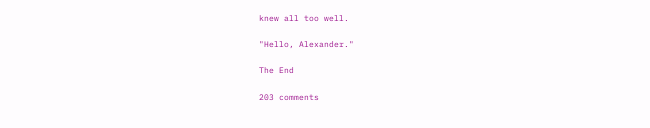knew all too well.

"Hello, Alexander."

The End

203 comments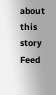about this story Feed